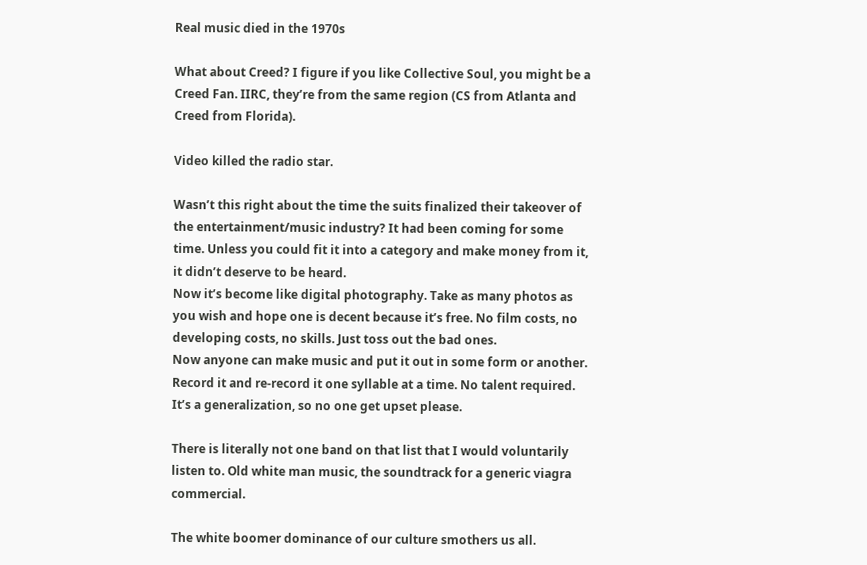Real music died in the 1970s

What about Creed? I figure if you like Collective Soul, you might be a Creed Fan. IIRC, they’re from the same region (CS from Atlanta and Creed from Florida).

Video killed the radio star.

Wasn’t this right about the time the suits finalized their takeover of the entertainment/music industry? It had been coming for some time. Unless you could fit it into a category and make money from it, it didn’t deserve to be heard.
Now it’s become like digital photography. Take as many photos as you wish and hope one is decent because it’s free. No film costs, no developing costs, no skills. Just toss out the bad ones.
Now anyone can make music and put it out in some form or another. Record it and re-record it one syllable at a time. No talent required.
It’s a generalization, so no one get upset please.

There is literally not one band on that list that I would voluntarily listen to. Old white man music, the soundtrack for a generic viagra commercial.

The white boomer dominance of our culture smothers us all.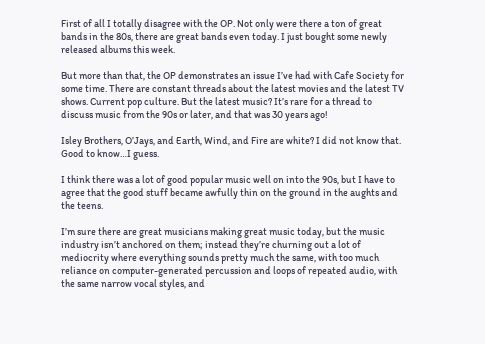First of all I totally disagree with the OP. Not only were there a ton of great bands in the 80s, there are great bands even today. I just bought some newly released albums this week.

But more than that, the OP demonstrates an issue I’ve had with Cafe Society for some time. There are constant threads about the latest movies and the latest TV shows. Current pop culture. But the latest music? It’s rare for a thread to discuss music from the 90s or later, and that was 30 years ago!

Isley Brothers, O’Jays, and Earth, Wind, and Fire are white? I did not know that. Good to know…I guess.

I think there was a lot of good popular music well on into the 90s, but I have to agree that the good stuff became awfully thin on the ground in the aughts and the teens.

I’m sure there are great musicians making great music today, but the music industry isn’t anchored on them; instead they’re churning out a lot of mediocrity where everything sounds pretty much the same, with too much reliance on computer-generated percussion and loops of repeated audio, with the same narrow vocal styles, and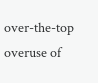over-the-top overuse of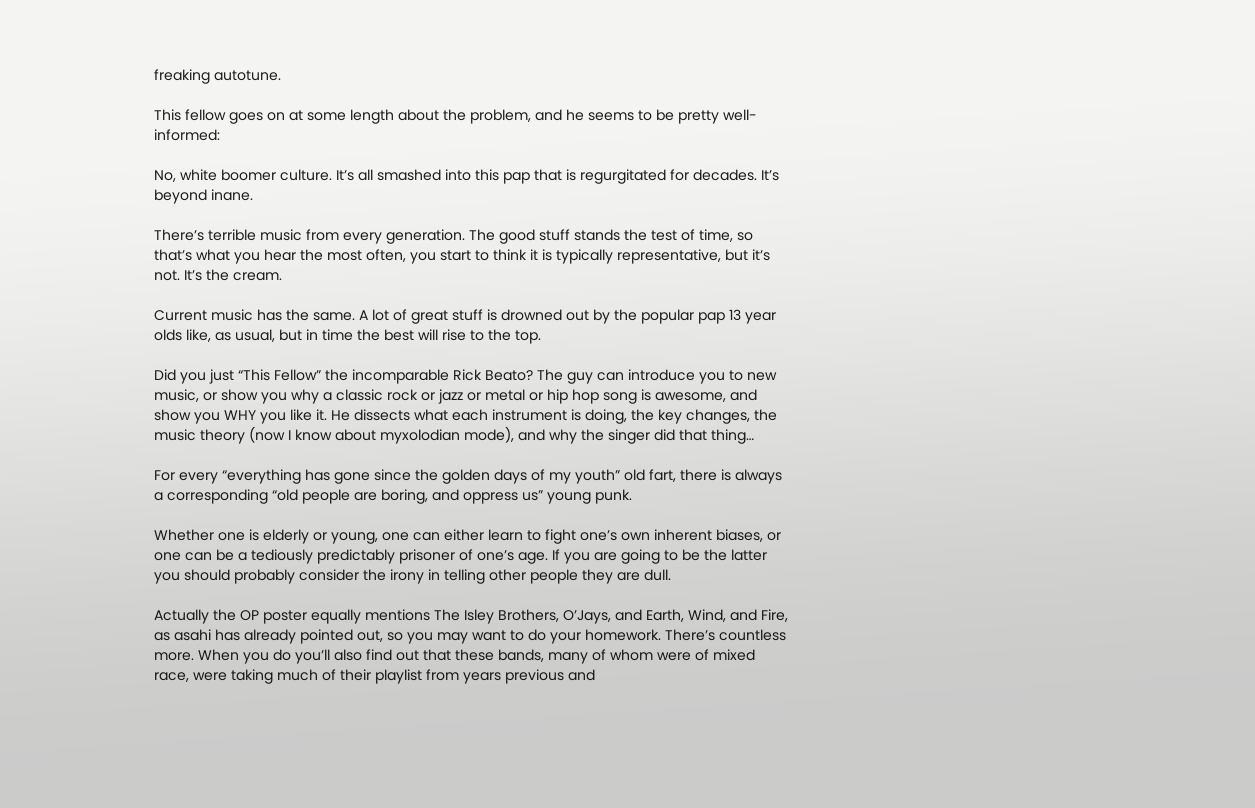freaking autotune.

This fellow goes on at some length about the problem, and he seems to be pretty well-informed:

No, white boomer culture. It’s all smashed into this pap that is regurgitated for decades. It’s beyond inane.

There’s terrible music from every generation. The good stuff stands the test of time, so that’s what you hear the most often, you start to think it is typically representative, but it’s not. It’s the cream.

Current music has the same. A lot of great stuff is drowned out by the popular pap 13 year olds like, as usual, but in time the best will rise to the top.

Did you just “This Fellow” the incomparable Rick Beato? The guy can introduce you to new music, or show you why a classic rock or jazz or metal or hip hop song is awesome, and show you WHY you like it. He dissects what each instrument is doing, the key changes, the music theory (now I know about myxolodian mode), and why the singer did that thing…

For every “everything has gone since the golden days of my youth” old fart, there is always a corresponding “old people are boring, and oppress us” young punk.

Whether one is elderly or young, one can either learn to fight one’s own inherent biases, or one can be a tediously predictably prisoner of one’s age. If you are going to be the latter you should probably consider the irony in telling other people they are dull.

Actually the OP poster equally mentions The Isley Brothers, O’Jays, and Earth, Wind, and Fire, as asahi has already pointed out, so you may want to do your homework. There’s countless more. When you do you’ll also find out that these bands, many of whom were of mixed race, were taking much of their playlist from years previous and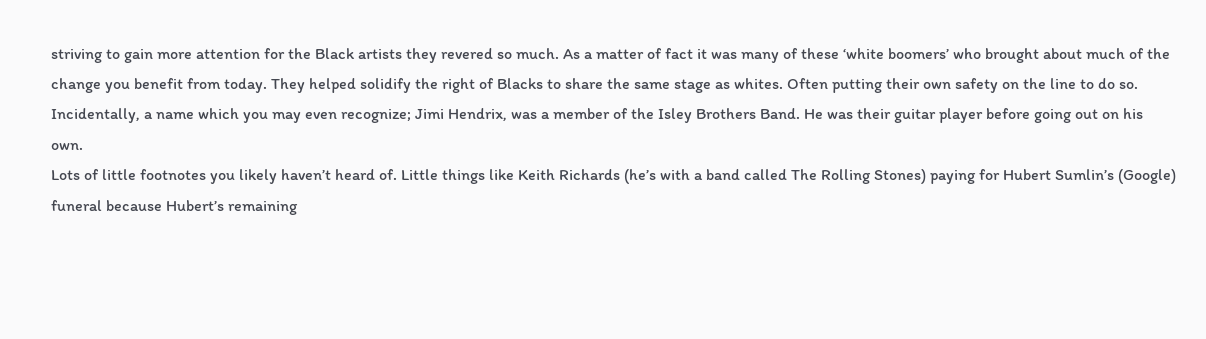striving to gain more attention for the Black artists they revered so much. As a matter of fact it was many of these ‘white boomers’ who brought about much of the change you benefit from today. They helped solidify the right of Blacks to share the same stage as whites. Often putting their own safety on the line to do so.
Incidentally, a name which you may even recognize; Jimi Hendrix, was a member of the Isley Brothers Band. He was their guitar player before going out on his own.
Lots of little footnotes you likely haven’t heard of. Little things like Keith Richards (he’s with a band called The Rolling Stones) paying for Hubert Sumlin’s (Google) funeral because Hubert’s remaining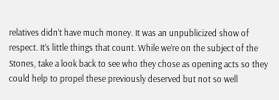relatives didn’t have much money. It was an unpublicized show of respect. It’s little things that count. While we’re on the subject of the Stones, take a look back to see who they chose as opening acts so they could help to propel these previously deserved but not so well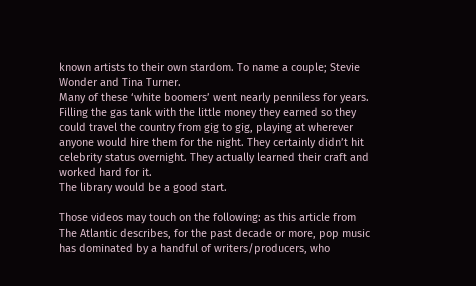known artists to their own stardom. To name a couple; Stevie Wonder and Tina Turner.
Many of these ‘white boomers’ went nearly penniless for years. Filling the gas tank with the little money they earned so they could travel the country from gig to gig, playing at wherever anyone would hire them for the night. They certainly didn’t hit celebrity status overnight. They actually learned their craft and worked hard for it.
The library would be a good start.

Those videos may touch on the following: as this article from The Atlantic describes, for the past decade or more, pop music has dominated by a handful of writers/producers, who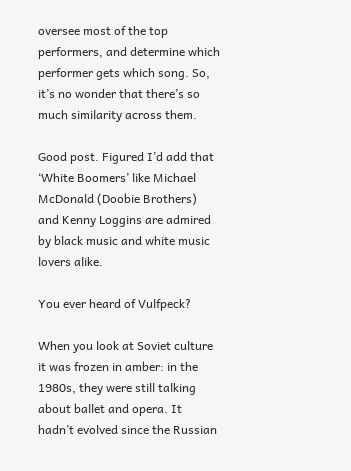oversee most of the top performers, and determine which performer gets which song. So, it’s no wonder that there’s so much similarity across them.

Good post. Figured I’d add that ‘White Boomers’ like Michael McDonald (Doobie Brothers) and Kenny Loggins are admired by black music and white music lovers alike.

You ever heard of Vulfpeck?

When you look at Soviet culture it was frozen in amber: in the 1980s, they were still talking about ballet and opera. It hadn’t evolved since the Russian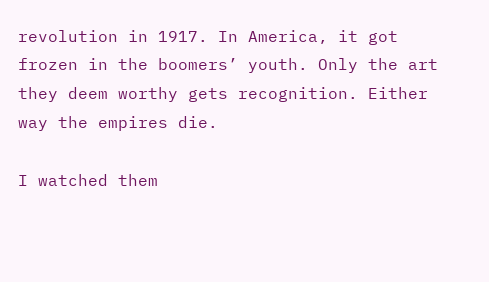revolution in 1917. In America, it got frozen in the boomers’ youth. Only the art they deem worthy gets recognition. Either way the empires die.

I watched them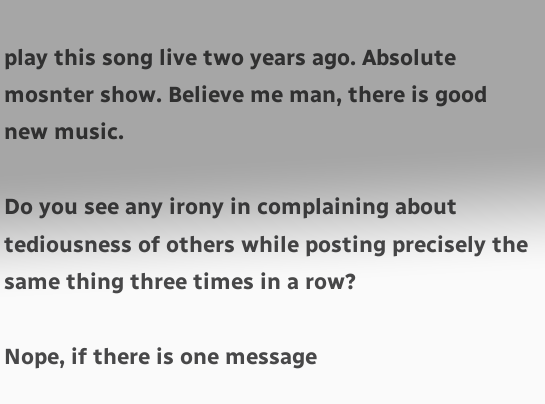play this song live two years ago. Absolute mosnter show. Believe me man, there is good new music.

Do you see any irony in complaining about tediousness of others while posting precisely the same thing three times in a row?

Nope, if there is one message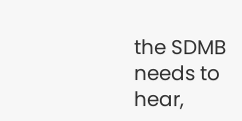the SDMB needs to hear,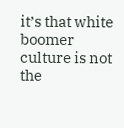it’s that white boomer culture is not the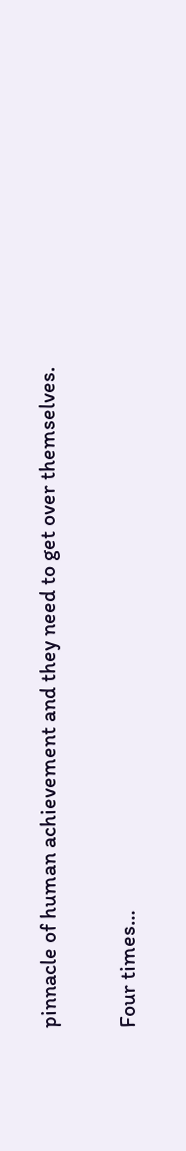pinnacle of human achievement and they need to get over themselves.

Four times…